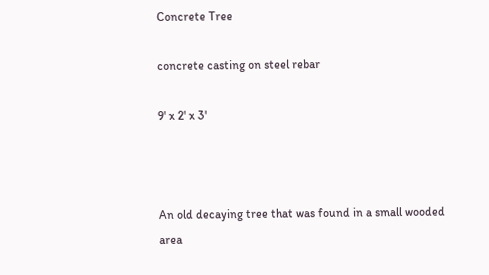Concrete Tree

concrete casting on steel rebar

9' x 2' x 3'



An old decaying tree that was found in a small wooded area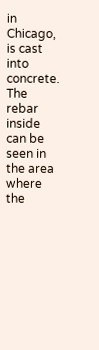in Chicago, is cast into concrete. The rebar inside can be seen in the area where the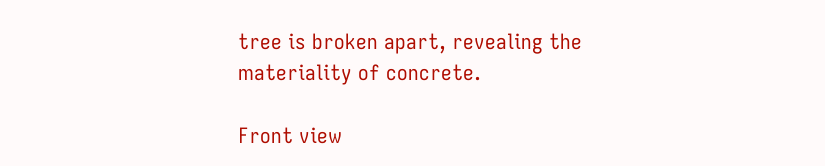tree is broken apart, revealing the materiality of concrete.

Front view